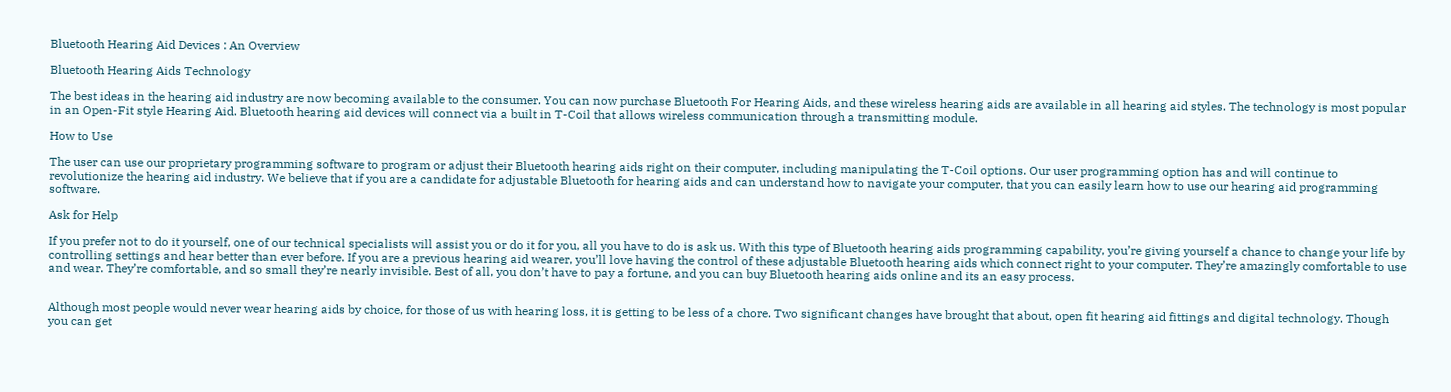Bluetooth Hearing Aid Devices : An Overview

Bluetooth Hearing Aids Technology

The best ideas in the hearing aid industry are now becoming available to the consumer. You can now purchase Bluetooth For Hearing Aids, and these wireless hearing aids are available in all hearing aid styles. The technology is most popular in an Open-Fit style Hearing Aid. Bluetooth hearing aid devices will connect via a built in T-Coil that allows wireless communication through a transmitting module.

How to Use

The user can use our proprietary programming software to program or adjust their Bluetooth hearing aids right on their computer, including manipulating the T-Coil options. Our user programming option has and will continue to revolutionize the hearing aid industry. We believe that if you are a candidate for adjustable Bluetooth for hearing aids and can understand how to navigate your computer, that you can easily learn how to use our hearing aid programming software.

Ask for Help

If you prefer not to do it yourself, one of our technical specialists will assist you or do it for you, all you have to do is ask us. With this type of Bluetooth hearing aids programming capability, you’re giving yourself a chance to change your life by controlling settings and hear better than ever before. If you are a previous hearing aid wearer, you’ll love having the control of these adjustable Bluetooth hearing aids which connect right to your computer. They’re amazingly comfortable to use and wear. They’re comfortable, and so small they’re nearly invisible. Best of all, you don’t have to pay a fortune, and you can buy Bluetooth hearing aids online and its an easy process.


Although most people would never wear hearing aids by choice, for those of us with hearing loss, it is getting to be less of a chore. Two significant changes have brought that about, open fit hearing aid fittings and digital technology. Though you can get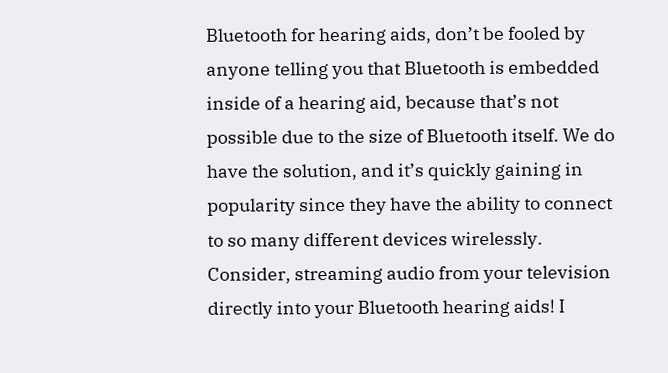Bluetooth for hearing aids, don’t be fooled by anyone telling you that Bluetooth is embedded inside of a hearing aid, because that’s not possible due to the size of Bluetooth itself. We do have the solution, and it’s quickly gaining in popularity since they have the ability to connect to so many different devices wirelessly. Consider, streaming audio from your television directly into your Bluetooth hearing aids! I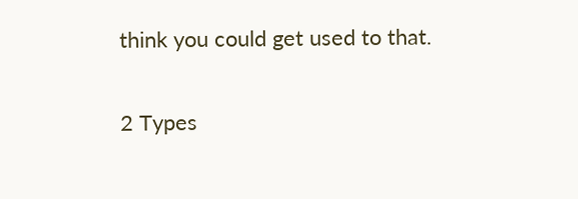think you could get used to that.

2 Types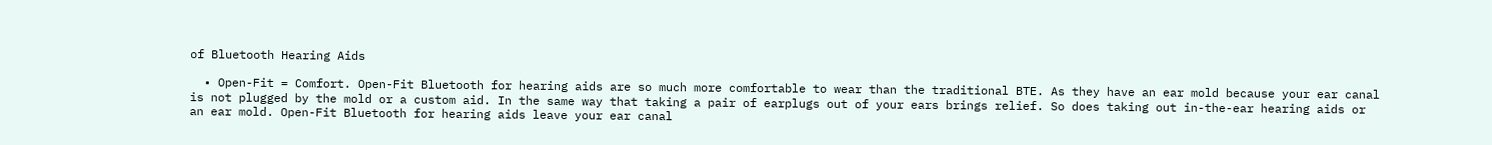of Bluetooth Hearing Aids

  • Open-Fit = Comfort. Open-Fit Bluetooth for hearing aids are so much more comfortable to wear than the traditional BTE. As they have an ear mold because your ear canal is not plugged by the mold or a custom aid. In the same way that taking a pair of earplugs out of your ears brings relief. So does taking out in-the-ear hearing aids or an ear mold. Open-Fit Bluetooth for hearing aids leave your ear canal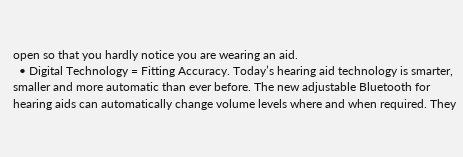open so that you hardly notice you are wearing an aid.
  • Digital Technology = Fitting Accuracy. Today’s hearing aid technology is smarter, smaller and more automatic than ever before. The new adjustable Bluetooth for hearing aids can automatically change volume levels where and when required. They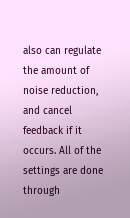also can regulate the amount of noise reduction, and cancel feedback if it occurs. All of the settings are done through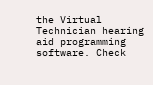the Virtual Technician hearing aid programming software. Check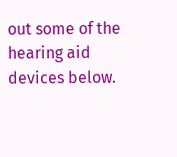out some of the hearing aid devices below.